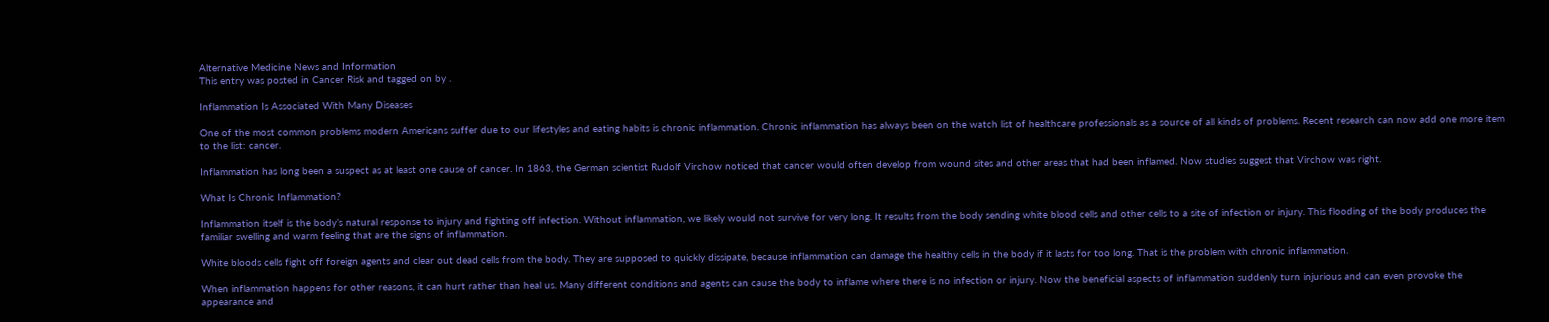Alternative Medicine News and Information
This entry was posted in Cancer Risk and tagged on by .

Inflammation Is Associated With Many Diseases

One of the most common problems modern Americans suffer due to our lifestyles and eating habits is chronic inflammation. Chronic inflammation has always been on the watch list of healthcare professionals as a source of all kinds of problems. Recent research can now add one more item to the list: cancer.

Inflammation has long been a suspect as at least one cause of cancer. In 1863, the German scientist Rudolf Virchow noticed that cancer would often develop from wound sites and other areas that had been inflamed. Now studies suggest that Virchow was right.

What Is Chronic Inflammation?

Inflammation itself is the body’s natural response to injury and fighting off infection. Without inflammation, we likely would not survive for very long. It results from the body sending white blood cells and other cells to a site of infection or injury. This flooding of the body produces the familiar swelling and warm feeling that are the signs of inflammation.

White bloods cells fight off foreign agents and clear out dead cells from the body. They are supposed to quickly dissipate, because inflammation can damage the healthy cells in the body if it lasts for too long. That is the problem with chronic inflammation.

When inflammation happens for other reasons, it can hurt rather than heal us. Many different conditions and agents can cause the body to inflame where there is no infection or injury. Now the beneficial aspects of inflammation suddenly turn injurious and can even provoke the appearance and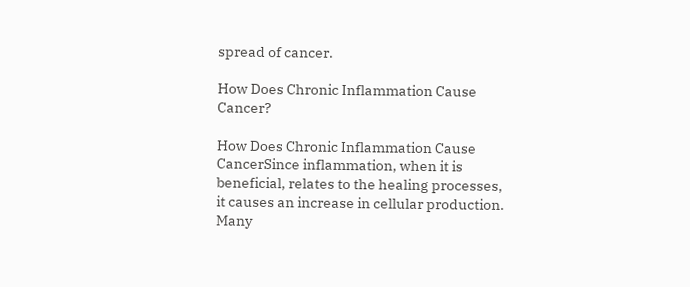spread of cancer.

How Does Chronic Inflammation Cause Cancer?

How Does Chronic Inflammation Cause CancerSince inflammation, when it is beneficial, relates to the healing processes, it causes an increase in cellular production. Many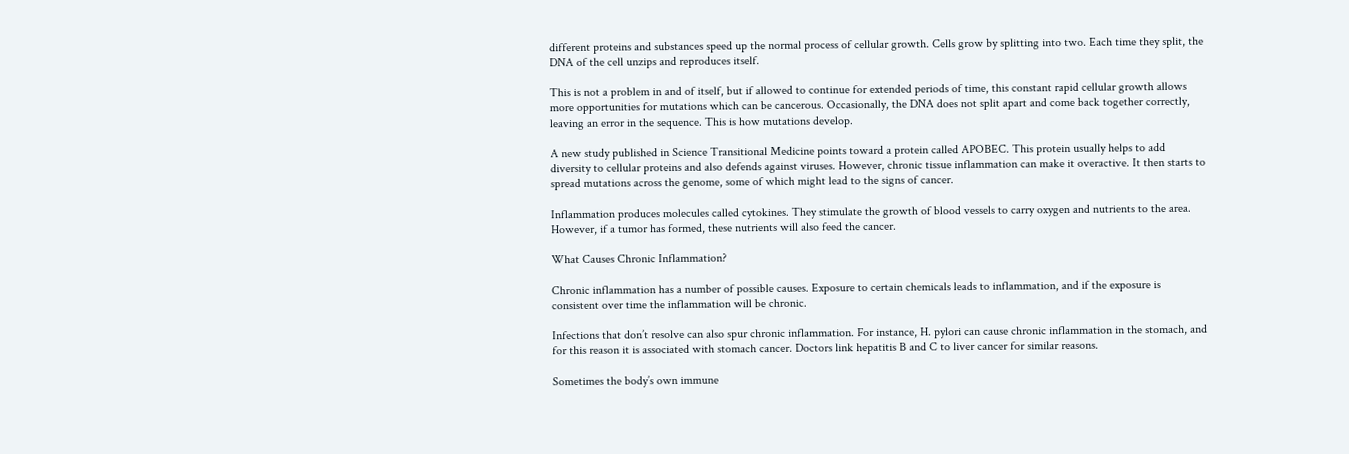different proteins and substances speed up the normal process of cellular growth. Cells grow by splitting into two. Each time they split, the DNA of the cell unzips and reproduces itself.

This is not a problem in and of itself, but if allowed to continue for extended periods of time, this constant rapid cellular growth allows more opportunities for mutations which can be cancerous. Occasionally, the DNA does not split apart and come back together correctly, leaving an error in the sequence. This is how mutations develop.

A new study published in Science Transitional Medicine points toward a protein called APOBEC. This protein usually helps to add diversity to cellular proteins and also defends against viruses. However, chronic tissue inflammation can make it overactive. It then starts to spread mutations across the genome, some of which might lead to the signs of cancer.

Inflammation produces molecules called cytokines. They stimulate the growth of blood vessels to carry oxygen and nutrients to the area. However, if a tumor has formed, these nutrients will also feed the cancer.

What Causes Chronic Inflammation?

Chronic inflammation has a number of possible causes. Exposure to certain chemicals leads to inflammation, and if the exposure is consistent over time the inflammation will be chronic.

Infections that don’t resolve can also spur chronic inflammation. For instance, H. pylori can cause chronic inflammation in the stomach, and for this reason it is associated with stomach cancer. Doctors link hepatitis B and C to liver cancer for similar reasons.

Sometimes the body’s own immune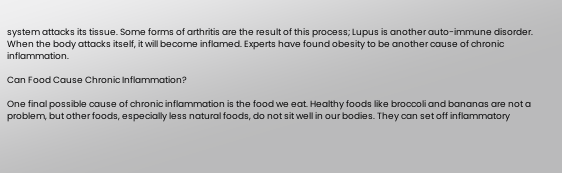system attacks its tissue. Some forms of arthritis are the result of this process; Lupus is another auto-immune disorder. When the body attacks itself, it will become inflamed. Experts have found obesity to be another cause of chronic inflammation.

Can Food Cause Chronic Inflammation?

One final possible cause of chronic inflammation is the food we eat. Healthy foods like broccoli and bananas are not a problem, but other foods, especially less natural foods, do not sit well in our bodies. They can set off inflammatory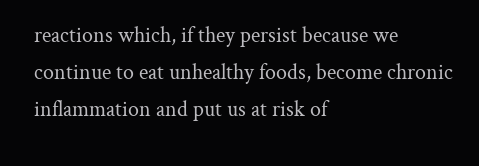reactions which, if they persist because we continue to eat unhealthy foods, become chronic inflammation and put us at risk of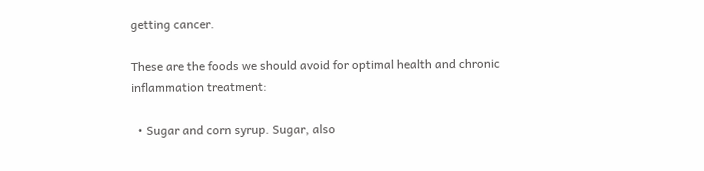getting cancer.

These are the foods we should avoid for optimal health and chronic inflammation treatment:

  • Sugar and corn syrup. Sugar, also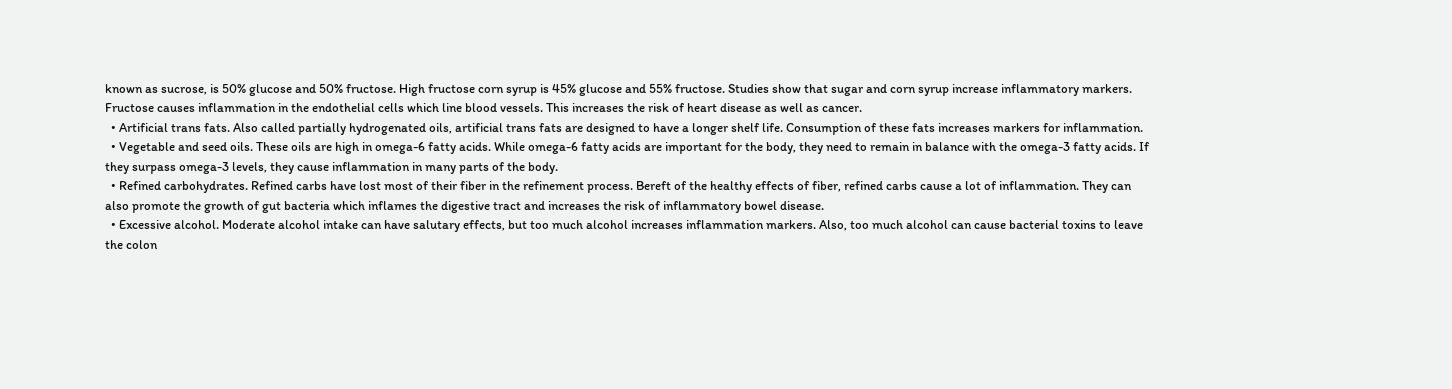known as sucrose, is 50% glucose and 50% fructose. High fructose corn syrup is 45% glucose and 55% fructose. Studies show that sugar and corn syrup increase inflammatory markers. Fructose causes inflammation in the endothelial cells which line blood vessels. This increases the risk of heart disease as well as cancer.
  • Artificial trans fats. Also called partially hydrogenated oils, artificial trans fats are designed to have a longer shelf life. Consumption of these fats increases markers for inflammation.
  • Vegetable and seed oils. These oils are high in omega-6 fatty acids. While omega-6 fatty acids are important for the body, they need to remain in balance with the omega-3 fatty acids. If they surpass omega-3 levels, they cause inflammation in many parts of the body.
  • Refined carbohydrates. Refined carbs have lost most of their fiber in the refinement process. Bereft of the healthy effects of fiber, refined carbs cause a lot of inflammation. They can also promote the growth of gut bacteria which inflames the digestive tract and increases the risk of inflammatory bowel disease.
  • Excessive alcohol. Moderate alcohol intake can have salutary effects, but too much alcohol increases inflammation markers. Also, too much alcohol can cause bacterial toxins to leave the colon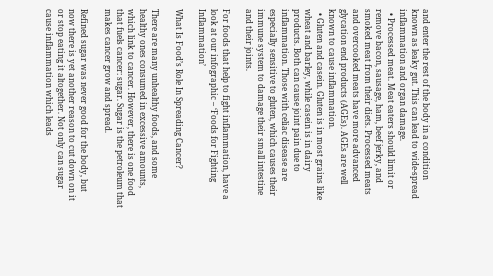and enter the rest of the body in a condition known as leaky gut. This can lead to wide-spread inflammation and organ damage.
  • Processed meat. Meat eaters should limit or remove bacon, sausage, ham, beef jerky, and smoked meat from their diets. Processed meats and overcooked meats have more advanced glycation end products (AGEs). AGEs are well known to cause inflammation.
  • Gluten and casein. Gluten is in most grains like wheat and barley, while casein is in dairy products. Both can cause joint pain due to inflammation. Those with celiac disease are especially sensitive to gluten, which causes their immune system to damage their small intestine and their joints.

For foods that help to fight inflammation, have a look at our infographic – ‘Foods for Fighting Inflammation’

What Is Food’s Role In Spreading Cancer?

There are many unhealthy foods, and some healthy ones consumed in excessive amounts, which link to cancer. However, there is one food that fuels cancer: sugar. Sugar is the petroleum that makes cancer grow and spread.

Refined sugar was never good for the body, but now there is yet another reason to cut down on it or stop eating it altogether. Not only can sugar cause inflammation which leads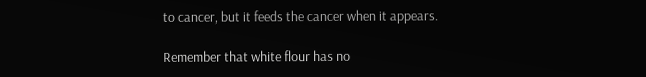to cancer, but it feeds the cancer when it appears.

Remember that white flour has no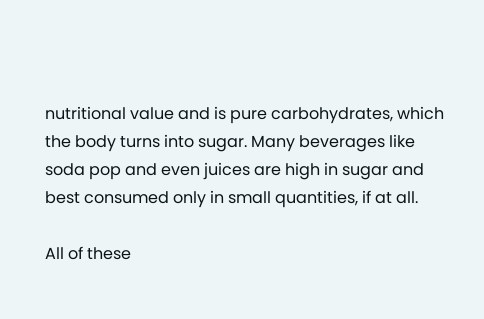nutritional value and is pure carbohydrates, which the body turns into sugar. Many beverages like soda pop and even juices are high in sugar and best consumed only in small quantities, if at all.

All of these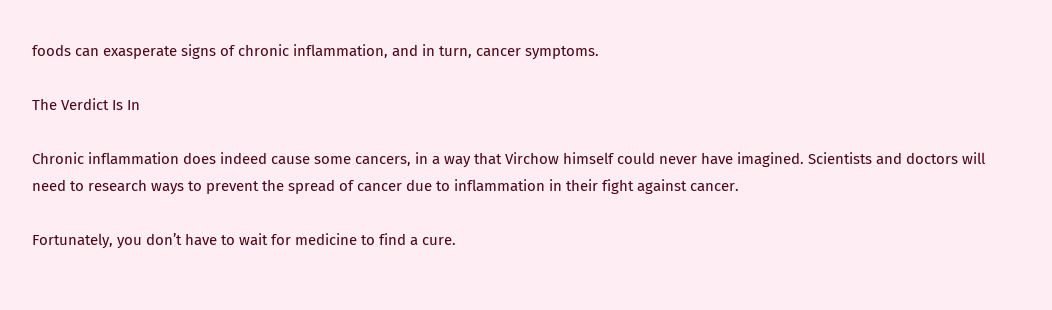foods can exasperate signs of chronic inflammation, and in turn, cancer symptoms.

The Verdict Is In

Chronic inflammation does indeed cause some cancers, in a way that Virchow himself could never have imagined. Scientists and doctors will need to research ways to prevent the spread of cancer due to inflammation in their fight against cancer.

Fortunately, you don’t have to wait for medicine to find a cure.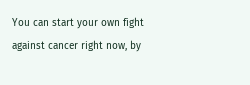You can start your own fight against cancer right now, by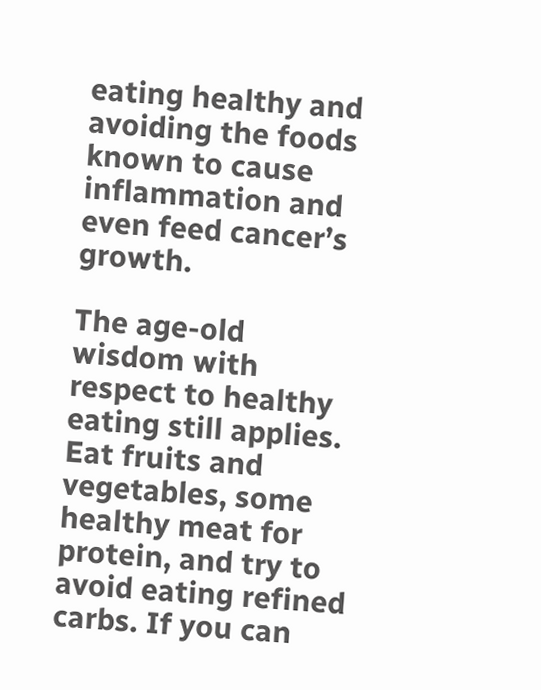eating healthy and avoiding the foods known to cause inflammation and even feed cancer’s growth.

The age-old wisdom with respect to healthy eating still applies. Eat fruits and vegetables, some healthy meat for protein, and try to avoid eating refined carbs. If you can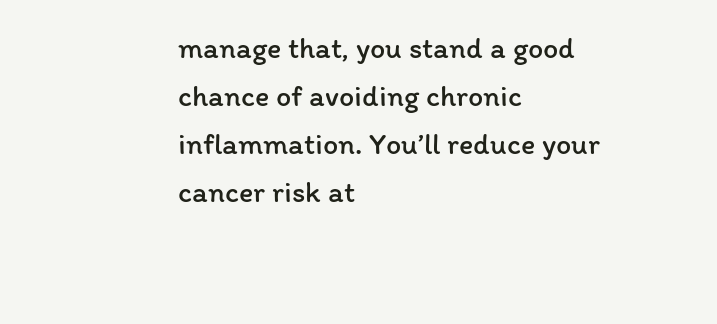manage that, you stand a good chance of avoiding chronic inflammation. You’ll reduce your cancer risk at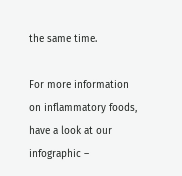the same time.

For more information on inflammatory foods, have a look at our infographic –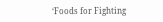‘Foods for Fighting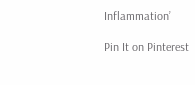Inflammation’

Pin It on Pinterest